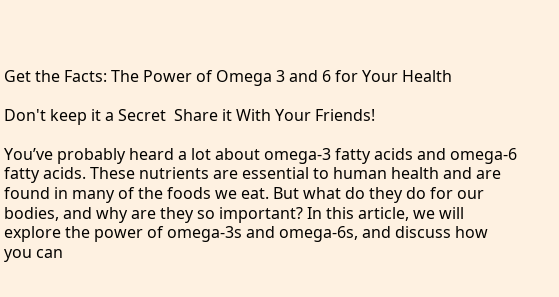Get the Facts: The Power of Omega 3 and 6 for Your Health

Don't keep it a Secret  Share it With Your Friends!

You’ve probably heard a lot about omega-3 fatty acids and omega-6 fatty acids. These nutrients are essential to human health and are found in many of the foods we eat. But what do they do for our bodies, and why are they so important? In this article, we will explore the power of omega-3s and omega-6s, and discuss how you can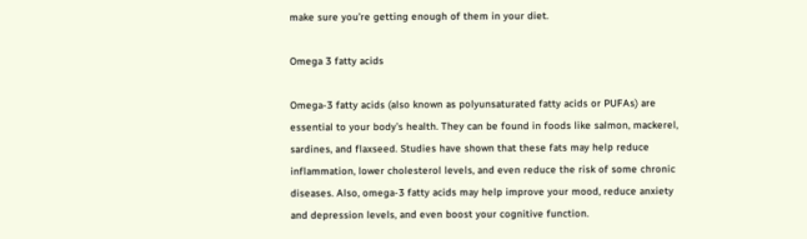make sure you’re getting enough of them in your diet.

Omega 3 fatty acids

Omega-3 fatty acids (also known as polyunsaturated fatty acids or PUFAs) are essential to your body’s health. They can be found in foods like salmon, mackerel, sardines, and flaxseed. Studies have shown that these fats may help reduce inflammation, lower cholesterol levels, and even reduce the risk of some chronic diseases. Also, omega-3 fatty acids may help improve your mood, reduce anxiety and depression levels, and even boost your cognitive function.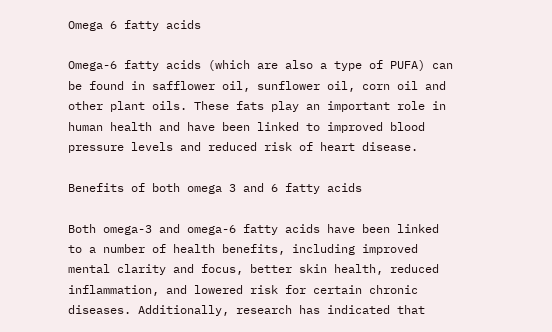Omega 6 fatty acids

Omega-6 fatty acids (which are also a type of PUFA) can be found in safflower oil, sunflower oil, corn oil and other plant oils. These fats play an important role in human health and have been linked to improved blood pressure levels and reduced risk of heart disease.

Benefits of both omega 3 and 6 fatty acids

Both omega-3 and omega-6 fatty acids have been linked to a number of health benefits, including improved mental clarity and focus, better skin health, reduced inflammation, and lowered risk for certain chronic diseases. Additionally, research has indicated that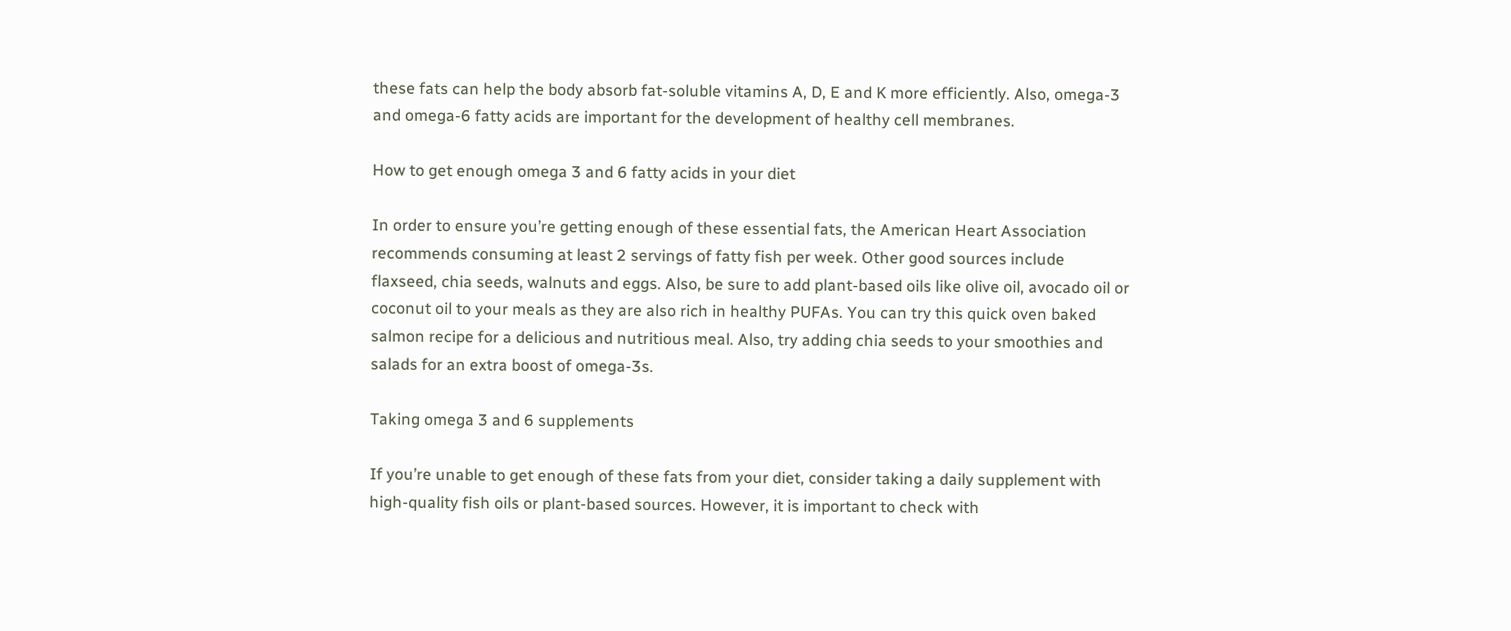these fats can help the body absorb fat-soluble vitamins A, D, E and K more efficiently. Also, omega-3 and omega-6 fatty acids are important for the development of healthy cell membranes.

How to get enough omega 3 and 6 fatty acids in your diet

In order to ensure you’re getting enough of these essential fats, the American Heart Association recommends consuming at least 2 servings of fatty fish per week. Other good sources include flaxseed, chia seeds, walnuts and eggs. Also, be sure to add plant-based oils like olive oil, avocado oil or coconut oil to your meals as they are also rich in healthy PUFAs. You can try this quick oven baked salmon recipe for a delicious and nutritious meal. Also, try adding chia seeds to your smoothies and salads for an extra boost of omega-3s.

Taking omega 3 and 6 supplements

If you’re unable to get enough of these fats from your diet, consider taking a daily supplement with high-quality fish oils or plant-based sources. However, it is important to check with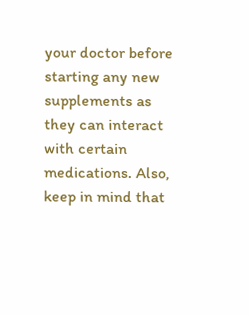your doctor before starting any new supplements as they can interact with certain medications. Also, keep in mind that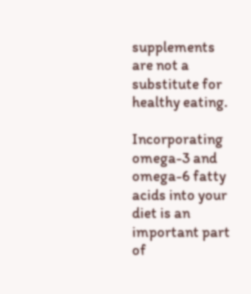supplements are not a substitute for healthy eating.

Incorporating omega-3 and omega-6 fatty acids into your diet is an important part of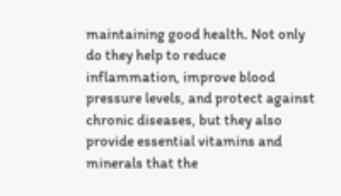maintaining good health. Not only do they help to reduce inflammation, improve blood pressure levels, and protect against chronic diseases, but they also provide essential vitamins and minerals that the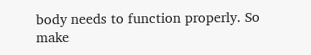body needs to function properly. So make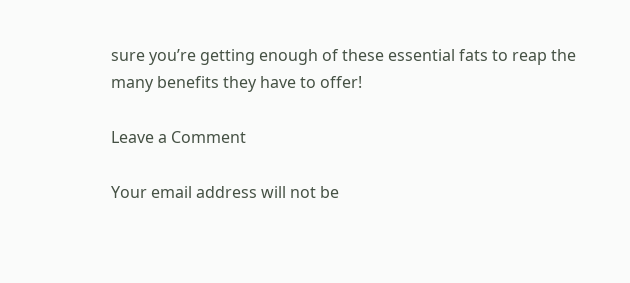sure you’re getting enough of these essential fats to reap the many benefits they have to offer!

Leave a Comment

Your email address will not be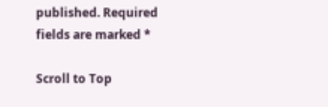published. Required fields are marked *

Scroll to Top